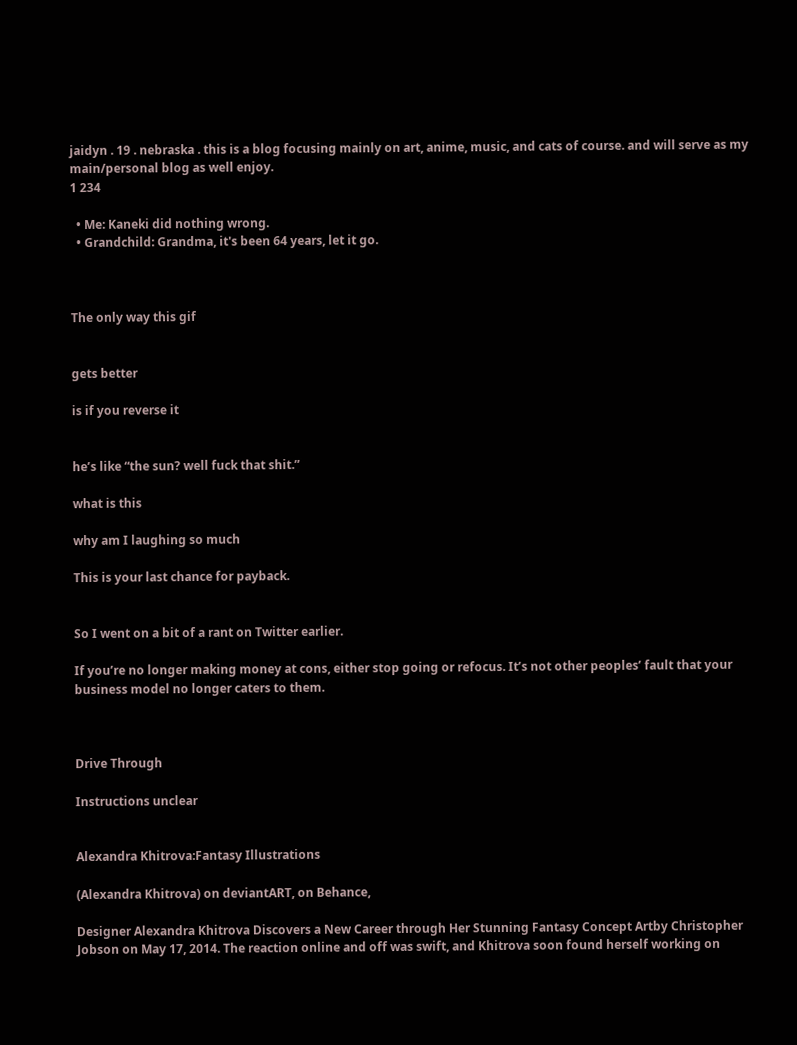jaidyn . 19 . nebraska . this is a blog focusing mainly on art, anime, music, and cats of course. and will serve as my main/personal blog as well enjoy.
1 234

  • Me: Kaneki did nothing wrong.
  • Grandchild: Grandma, it's been 64 years, let it go.



The only way this gif


gets better

is if you reverse it


he’s like “the sun? well fuck that shit.”

what is this

why am I laughing so much

This is your last chance for payback.


So I went on a bit of a rant on Twitter earlier.

If you’re no longer making money at cons, either stop going or refocus. It’s not other peoples’ fault that your business model no longer caters to them.



Drive Through

Instructions unclear


Alexandra Khitrova:Fantasy Illustrations

(Alexandra Khitrova) on deviantART, on Behance,

Designer Alexandra Khitrova Discovers a New Career through Her Stunning Fantasy Concept Artby Christopher Jobson on May 17, 2014. The reaction online and off was swift, and Khitrova soon found herself working on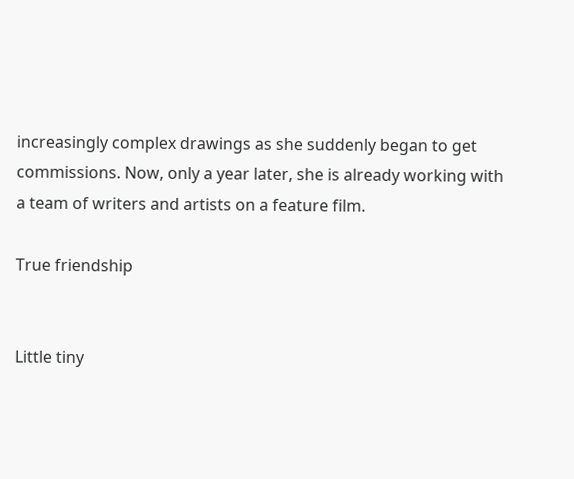increasingly complex drawings as she suddenly began to get commissions. Now, only a year later, she is already working with a team of writers and artists on a feature film.

True friendship


Little tiny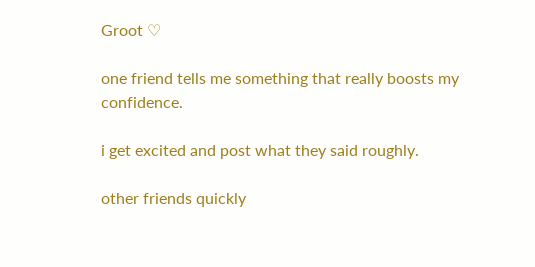Groot ♡

one friend tells me something that really boosts my confidence.

i get excited and post what they said roughly.

other friends quickly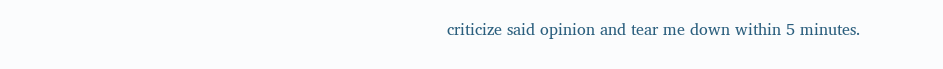criticize said opinion and tear me down within 5 minutes.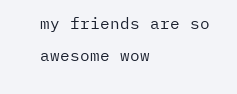my friends are so awesome wow